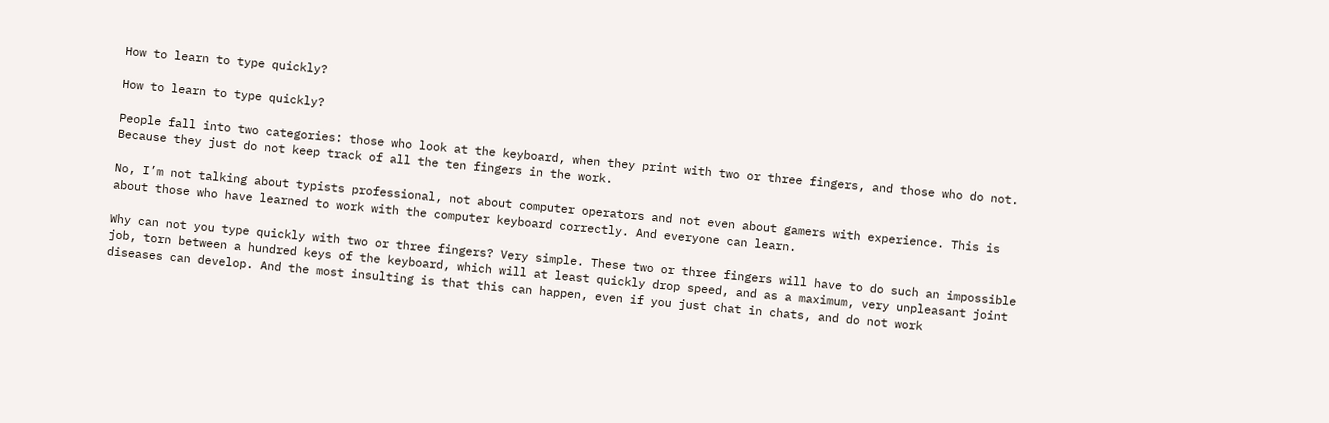How to learn to type quickly?

How to learn to type quickly?

People fall into two categories: those who look at the keyboard, when they print with two or three fingers, and those who do not. Because they just do not keep track of all the ten fingers in the work.

No, I’m not talking about typists professional, not about computer operators and not even about gamers with experience. This is about those who have learned to work with the computer keyboard correctly. And everyone can learn.

Why can not you type quickly with two or three fingers? Very simple. These two or three fingers will have to do such an impossible job, torn between a hundred keys of the keyboard, which will at least quickly drop speed, and as a maximum, very unpleasant joint diseases can develop. And the most insulting is that this can happen, even if you just chat in chats, and do not work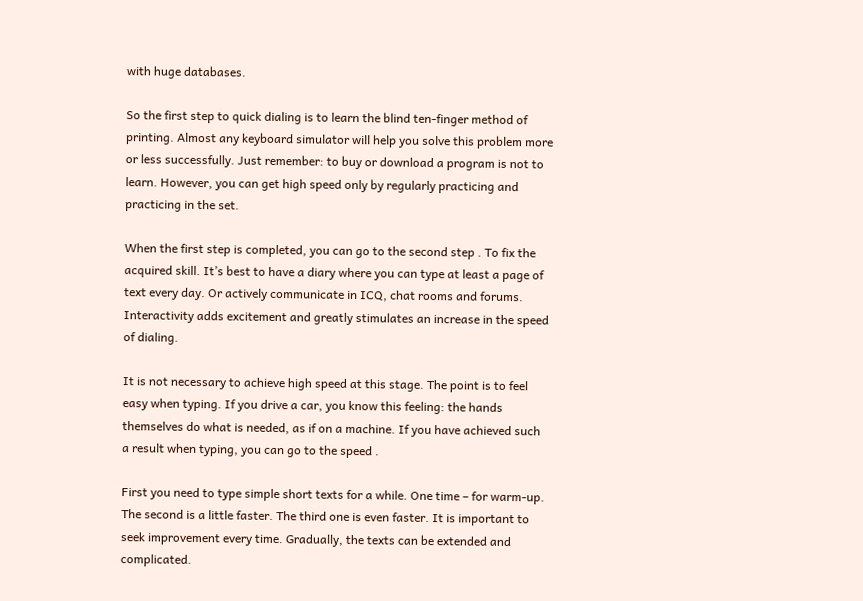with huge databases.

So the first step to quick dialing is to learn the blind ten-finger method of printing. Almost any keyboard simulator will help you solve this problem more or less successfully. Just remember: to buy or download a program is not to learn. However, you can get high speed only by regularly practicing and practicing in the set.

When the first step is completed, you can go to the second step . To fix the acquired skill. It’s best to have a diary where you can type at least a page of text every day. Or actively communicate in ICQ, chat rooms and forums. Interactivity adds excitement and greatly stimulates an increase in the speed of dialing.

It is not necessary to achieve high speed at this stage. The point is to feel easy when typing. If you drive a car, you know this feeling: the hands themselves do what is needed, as if on a machine. If you have achieved such a result when typing, you can go to the speed .

First you need to type simple short texts for a while. One time – for warm-up. The second is a little faster. The third one is even faster. It is important to seek improvement every time. Gradually, the texts can be extended and complicated.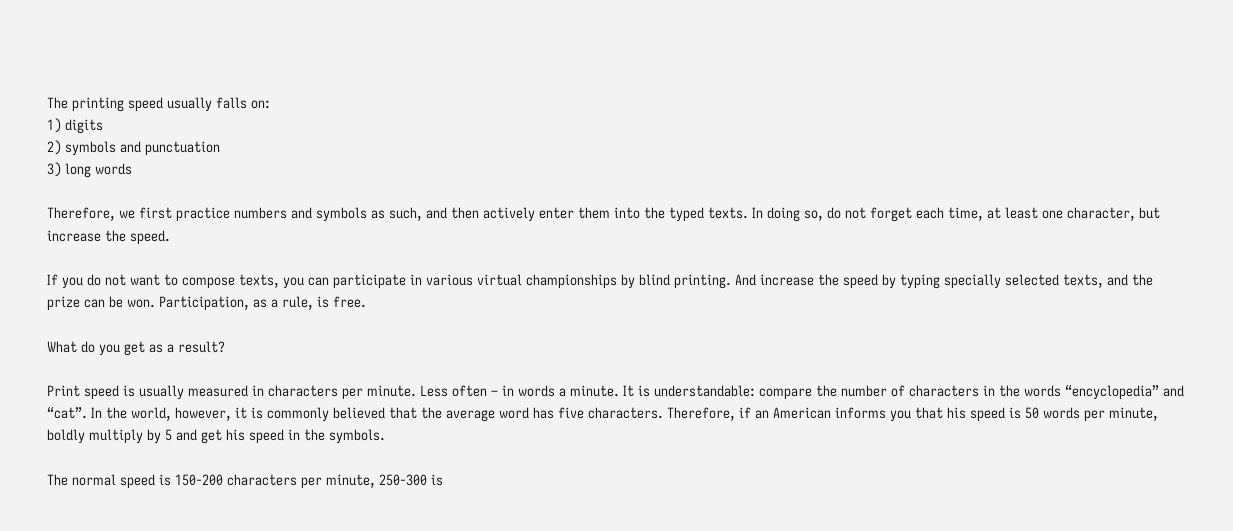The printing speed usually falls on:
1) digits
2) symbols and punctuation
3) long words

Therefore, we first practice numbers and symbols as such, and then actively enter them into the typed texts. In doing so, do not forget each time, at least one character, but increase the speed.

If you do not want to compose texts, you can participate in various virtual championships by blind printing. And increase the speed by typing specially selected texts, and the prize can be won. Participation, as a rule, is free.

What do you get as a result?

Print speed is usually measured in characters per minute. Less often – in words a minute. It is understandable: compare the number of characters in the words “encyclopedia” and “cat”. In the world, however, it is commonly believed that the average word has five characters. Therefore, if an American informs you that his speed is 50 words per minute, boldly multiply by 5 and get his speed in the symbols.

The normal speed is 150-200 characters per minute, 250-300 is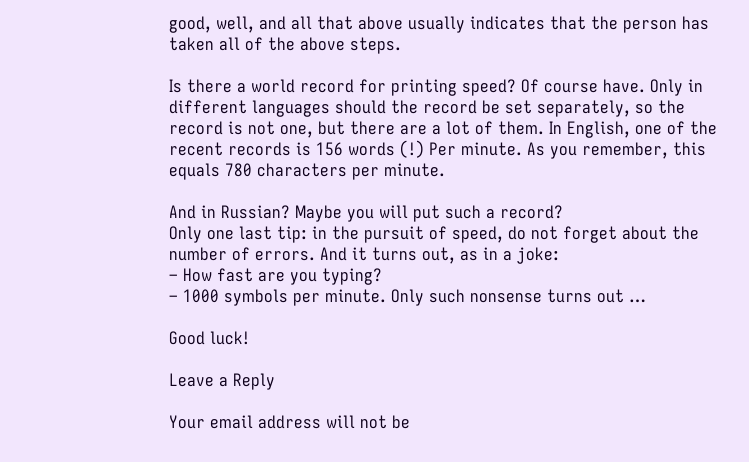good, well, and all that above usually indicates that the person has taken all of the above steps.

Is there a world record for printing speed? Of course have. Only in different languages should the record be set separately, so the record is not one, but there are a lot of them. In English, one of the recent records is 156 words (!) Per minute. As you remember, this equals 780 characters per minute.

And in Russian? Maybe you will put such a record?
Only one last tip: in the pursuit of speed, do not forget about the number of errors. And it turns out, as in a joke:
– How fast are you typing?
– 1000 symbols per minute. Only such nonsense turns out …

Good luck!

Leave a Reply

Your email address will not be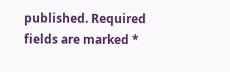published. Required fields are marked *